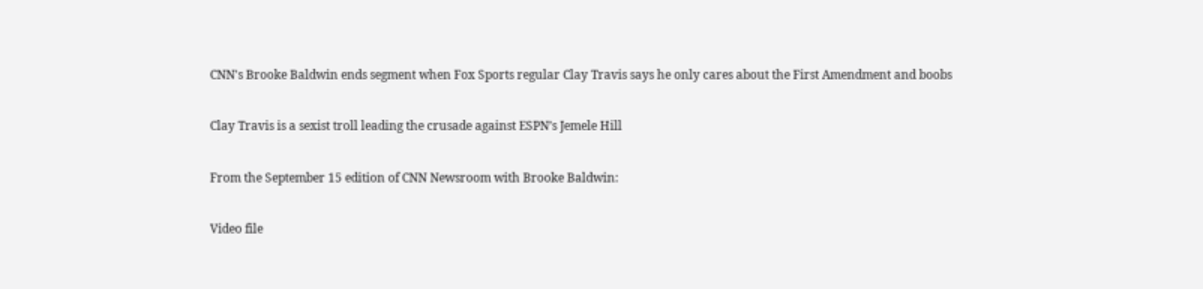CNN's Brooke Baldwin ends segment when Fox Sports regular Clay Travis says he only cares about the First Amendment and boobs

Clay Travis is a sexist troll leading the crusade against ESPN’s Jemele Hill

From the September 15 edition of CNN Newsroom with Brooke Baldwin:

Video file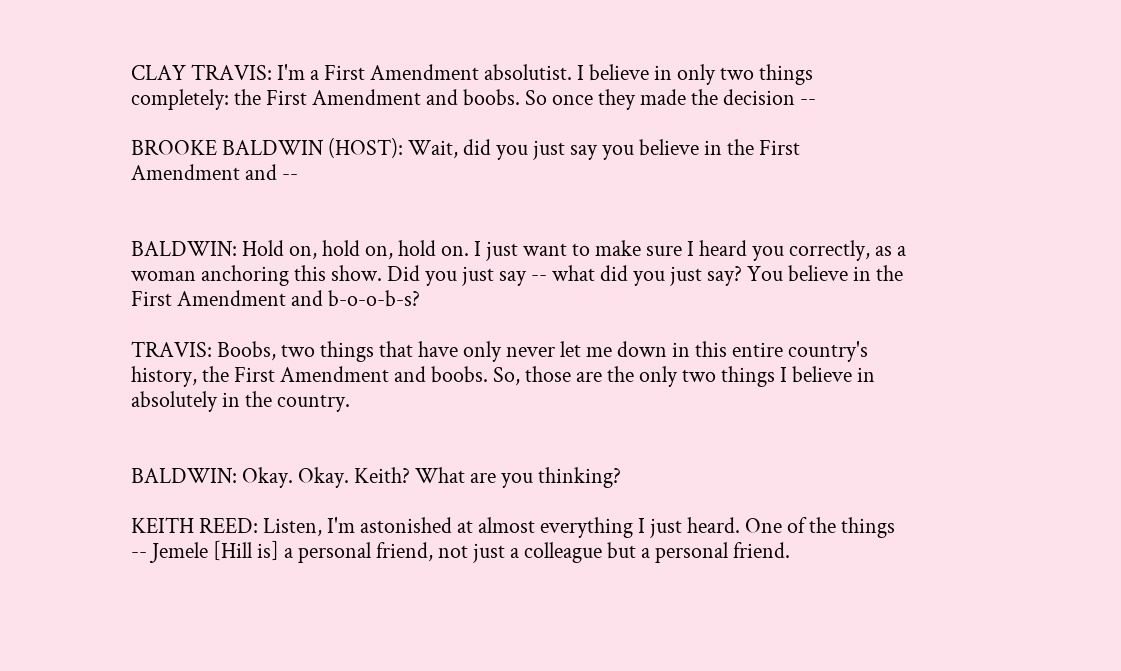CLAY TRAVIS: I'm a First Amendment absolutist. I believe in only two things completely: the First Amendment and boobs. So once they made the decision --

BROOKE BALDWIN (HOST): Wait, did you just say you believe in the First Amendment and --


BALDWIN: Hold on, hold on, hold on. I just want to make sure I heard you correctly, as a woman anchoring this show. Did you just say -- what did you just say? You believe in the First Amendment and b-o-o-b-s?

TRAVIS: Boobs, two things that have only never let me down in this entire country's history, the First Amendment and boobs. So, those are the only two things I believe in absolutely in the country.


BALDWIN: Okay. Okay. Keith? What are you thinking?

KEITH REED: Listen, I'm astonished at almost everything I just heard. One of the things -- Jemele [Hill is] a personal friend, not just a colleague but a personal friend.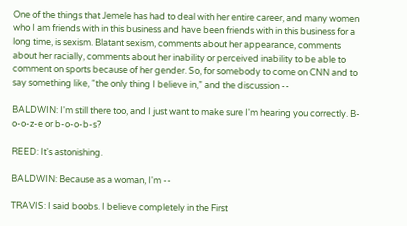One of the things that Jemele has had to deal with her entire career, and many women who I am friends with in this business and have been friends with in this business for a long time, is sexism. Blatant sexism, comments about her appearance, comments about her racially, comments about her inability or perceived inability to be able to comment on sports because of her gender. So, for somebody to come on CNN and to say something like, “the only thing I believe in,” and the discussion --

BALDWIN: I'm still there too, and I just want to make sure I'm hearing you correctly. B-o-o-z-e or b-o-o-b-s?

REED: It's astonishing.

BALDWIN: Because as a woman, I'm --

TRAVIS: I said boobs. I believe completely in the First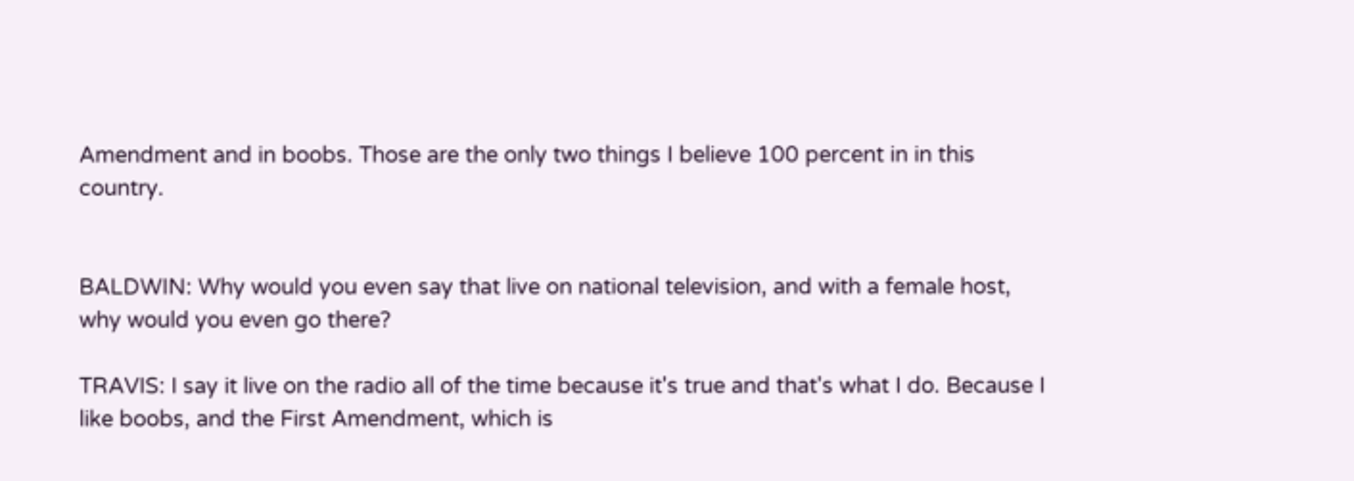Amendment and in boobs. Those are the only two things I believe 100 percent in in this country.


BALDWIN: Why would you even say that live on national television, and with a female host, why would you even go there?

TRAVIS: I say it live on the radio all of the time because it's true and that's what I do. Because I like boobs, and the First Amendment, which is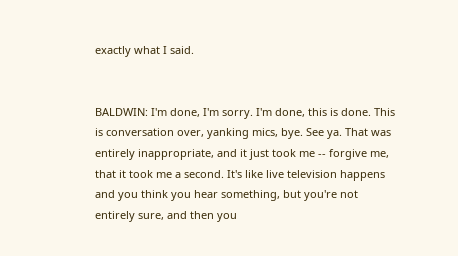exactly what I said.


BALDWIN: I'm done, I'm sorry. I'm done, this is done. This is conversation over, yanking mics, bye. See ya. That was entirely inappropriate, and it just took me -- forgive me, that it took me a second. It's like live television happens and you think you hear something, but you're not entirely sure, and then you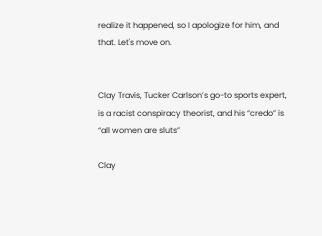realize it happened, so I apologize for him, and that. Let's move on.


Clay Travis, Tucker Carlson’s go-to sports expert, is a racist conspiracy theorist, and his “credo” is “all women are sluts”

Clay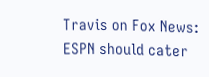Travis on Fox News: ESPN should cater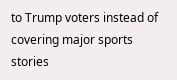to Trump voters instead of covering major sports stories